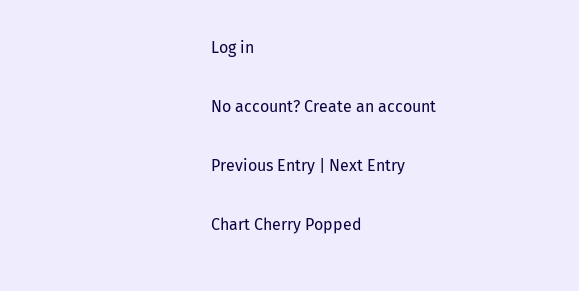Log in

No account? Create an account

Previous Entry | Next Entry

Chart Cherry Popped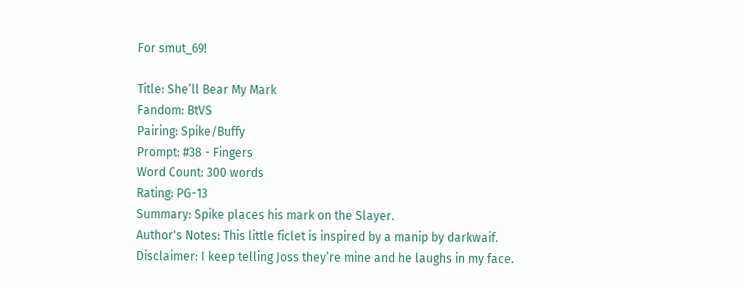For smut_69!

Title: She’ll Bear My Mark
Fandom: BtVS
Pairing: Spike/Buffy
Prompt: #38 - Fingers
Word Count: 300 words
Rating: PG-13
Summary: Spike places his mark on the Slayer.
Author's Notes: This little ficlet is inspired by a manip by darkwaif.
Disclaimer: I keep telling Joss they’re mine and he laughs in my face.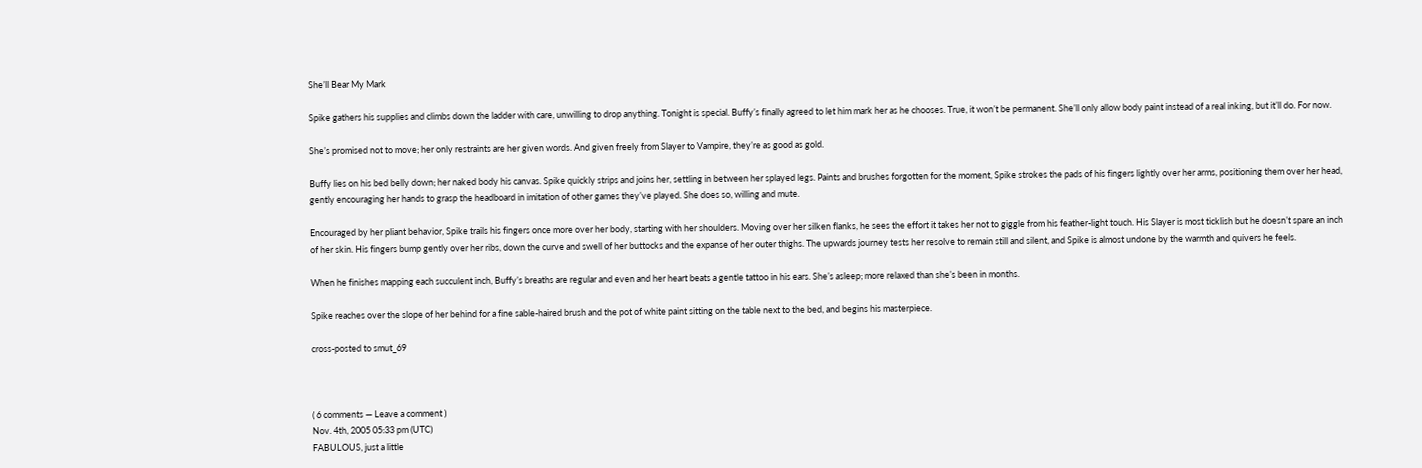She’ll Bear My Mark

Spike gathers his supplies and climbs down the ladder with care, unwilling to drop anything. Tonight is special. Buffy’s finally agreed to let him mark her as he chooses. True, it won’t be permanent. She’ll only allow body paint instead of a real inking, but it’ll do. For now.

She’s promised not to move; her only restraints are her given words. And given freely from Slayer to Vampire, they’re as good as gold.

Buffy lies on his bed belly down; her naked body his canvas. Spike quickly strips and joins her, settling in between her splayed legs. Paints and brushes forgotten for the moment, Spike strokes the pads of his fingers lightly over her arms, positioning them over her head, gently encouraging her hands to grasp the headboard in imitation of other games they’ve played. She does so, willing and mute.

Encouraged by her pliant behavior, Spike trails his fingers once more over her body, starting with her shoulders. Moving over her silken flanks, he sees the effort it takes her not to giggle from his feather-light touch. His Slayer is most ticklish but he doesn’t spare an inch of her skin. His fingers bump gently over her ribs, down the curve and swell of her buttocks and the expanse of her outer thighs. The upwards journey tests her resolve to remain still and silent, and Spike is almost undone by the warmth and quivers he feels.

When he finishes mapping each succulent inch, Buffy’s breaths are regular and even and her heart beats a gentle tattoo in his ears. She’s asleep; more relaxed than she’s been in months.

Spike reaches over the slope of her behind for a fine sable-haired brush and the pot of white paint sitting on the table next to the bed, and begins his masterpiece.

cross-posted to smut_69



( 6 comments — Leave a comment )
Nov. 4th, 2005 05:33 pm (UTC)
FABULOUS, just a little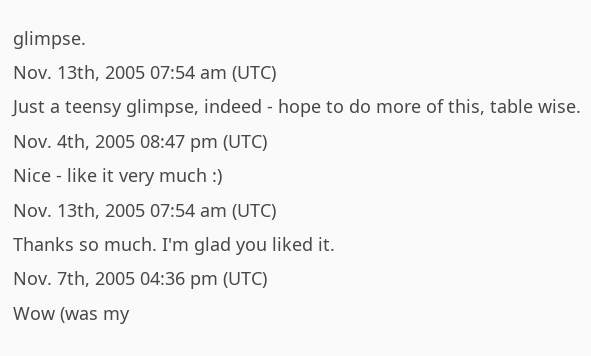glimpse.
Nov. 13th, 2005 07:54 am (UTC)
Just a teensy glimpse, indeed - hope to do more of this, table wise.
Nov. 4th, 2005 08:47 pm (UTC)
Nice - like it very much :)
Nov. 13th, 2005 07:54 am (UTC)
Thanks so much. I'm glad you liked it.
Nov. 7th, 2005 04:36 pm (UTC)
Wow (was my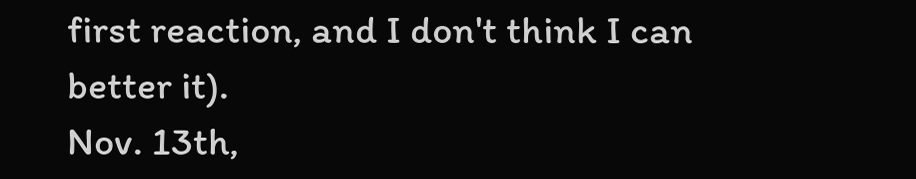first reaction, and I don't think I can better it).
Nov. 13th,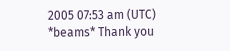2005 07:53 am (UTC)
*beams* Thank you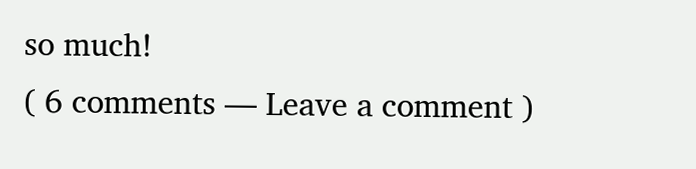so much!
( 6 comments — Leave a comment )